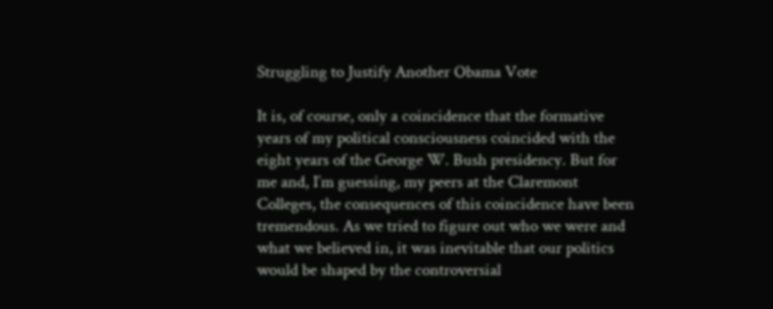Struggling to Justify Another Obama Vote

It is, of course, only a coincidence that the formative years of my political consciousness coincided with the eight years of the George W. Bush presidency. But for me and, I’m guessing, my peers at the Claremont Colleges, the consequences of this coincidence have been tremendous. As we tried to figure out who we were and what we believed in, it was inevitable that our politics would be shaped by the controversial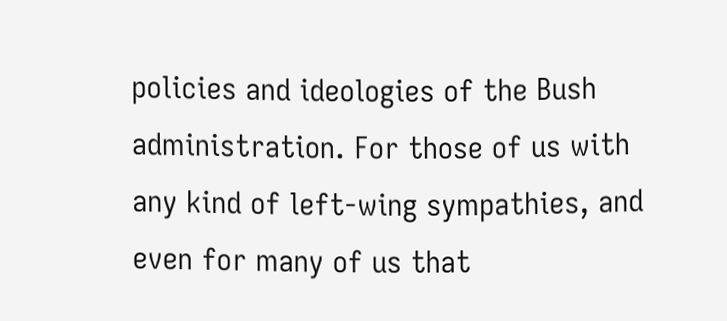policies and ideologies of the Bush administration. For those of us with any kind of left-wing sympathies, and even for many of us that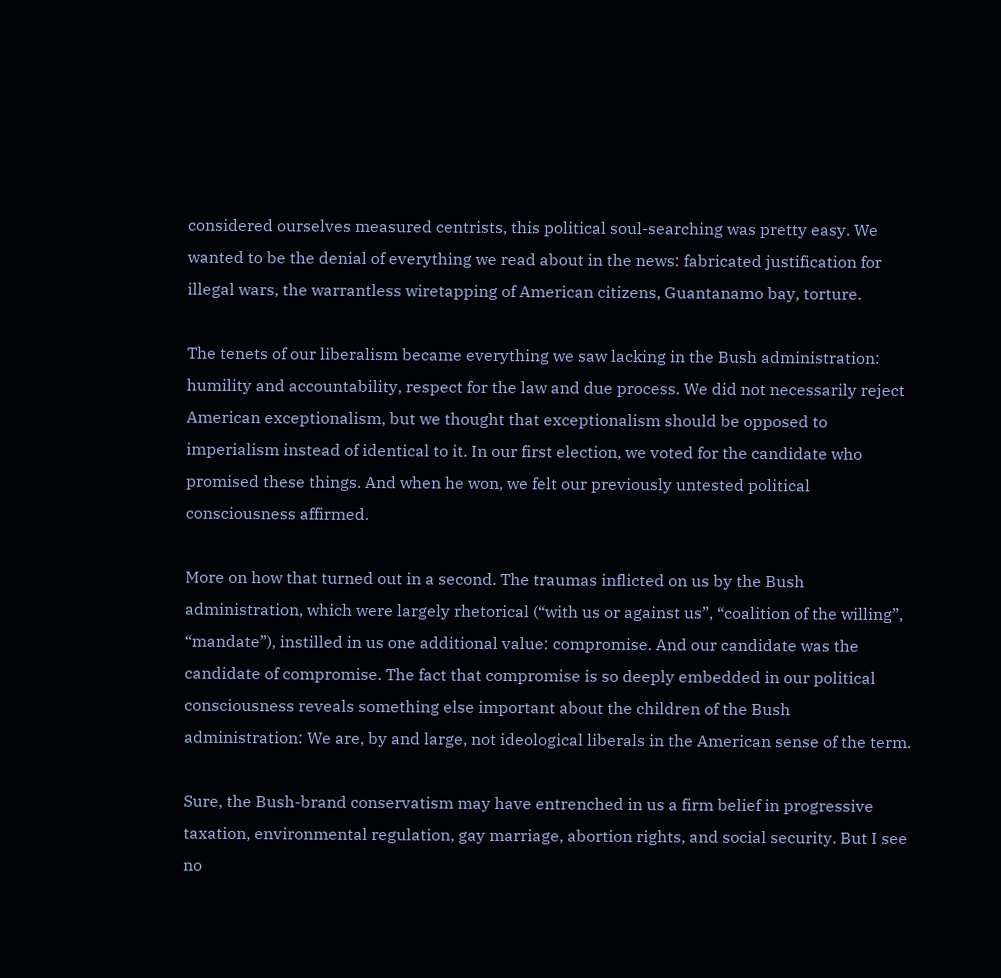considered ourselves measured centrists, this political soul-searching was pretty easy. We wanted to be the denial of everything we read about in the news: fabricated justification for illegal wars, the warrantless wiretapping of American citizens, Guantanamo bay, torture.

The tenets of our liberalism became everything we saw lacking in the Bush administration: humility and accountability, respect for the law and due process. We did not necessarily reject American exceptionalism, but we thought that exceptionalism should be opposed to imperialism instead of identical to it. In our first election, we voted for the candidate who promised these things. And when he won, we felt our previously untested political consciousness affirmed.

More on how that turned out in a second. The traumas inflicted on us by the Bush administration, which were largely rhetorical (“with us or against us”, “coalition of the willing”, “mandate”), instilled in us one additional value: compromise. And our candidate was the candidate of compromise. The fact that compromise is so deeply embedded in our political consciousness reveals something else important about the children of the Bush administration: We are, by and large, not ideological liberals in the American sense of the term.

Sure, the Bush-brand conservatism may have entrenched in us a firm belief in progressive taxation, environmental regulation, gay marriage, abortion rights, and social security. But I see no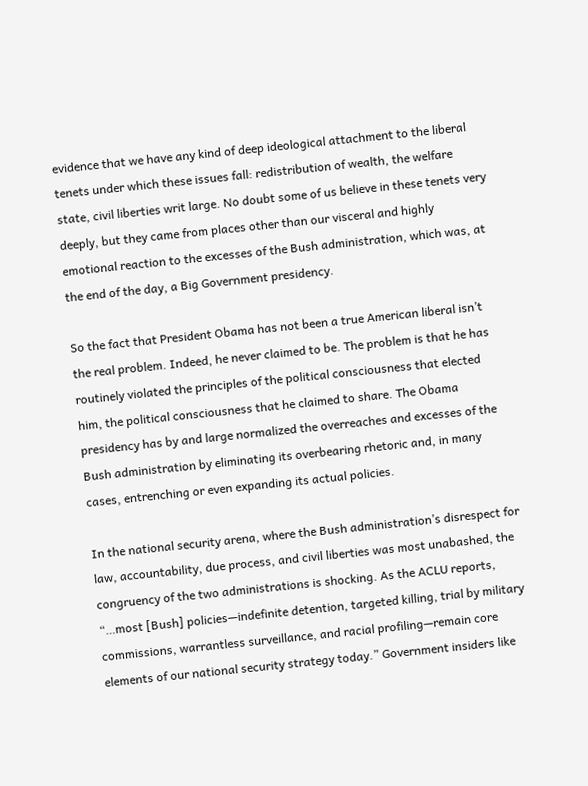evidence that we have any kind of deep ideological attachment to the liberal tenets under which these issues fall: redistribution of wealth, the welfare state, civil liberties writ large. No doubt some of us believe in these tenets very deeply, but they came from places other than our visceral and highly emotional reaction to the excesses of the Bush administration, which was, at the end of the day, a Big Government presidency.

So the fact that President Obama has not been a true American liberal isn’t the real problem. Indeed, he never claimed to be. The problem is that he has routinely violated the principles of the political consciousness that elected him, the political consciousness that he claimed to share. The Obama presidency has by and large normalized the overreaches and excesses of the Bush administration by eliminating its overbearing rhetoric and, in many cases, entrenching or even expanding its actual policies.

In the national security arena, where the Bush administration’s disrespect for law, accountability, due process, and civil liberties was most unabashed, the congruency of the two administrations is shocking. As the ACLU reports, “…most [Bush] policies—indefinite detention, targeted killing, trial by military commissions, warrantless surveillance, and racial profiling—remain core elements of our national security strategy today.” Government insiders like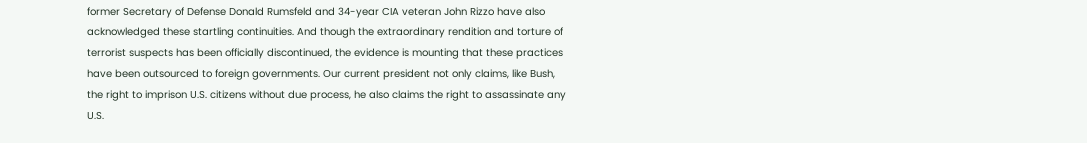former Secretary of Defense Donald Rumsfeld and 34-year CIA veteran John Rizzo have also acknowledged these startling continuities. And though the extraordinary rendition and torture of terrorist suspects has been officially discontinued, the evidence is mounting that these practices have been outsourced to foreign governments. Our current president not only claims, like Bush, the right to imprison U.S. citizens without due process, he also claims the right to assassinate any U.S.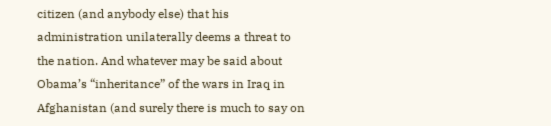citizen (and anybody else) that his administration unilaterally deems a threat to the nation. And whatever may be said about Obama’s “inheritance” of the wars in Iraq in Afghanistan (and surely there is much to say on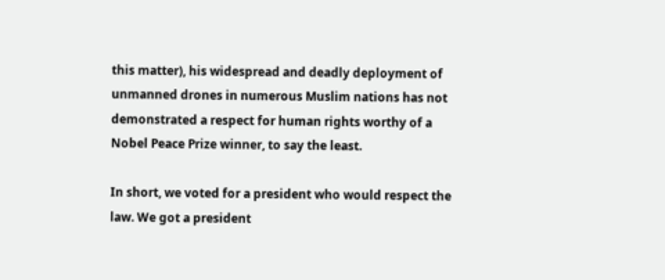this matter), his widespread and deadly deployment of unmanned drones in numerous Muslim nations has not demonstrated a respect for human rights worthy of a Nobel Peace Prize winner, to say the least.

In short, we voted for a president who would respect the law. We got a president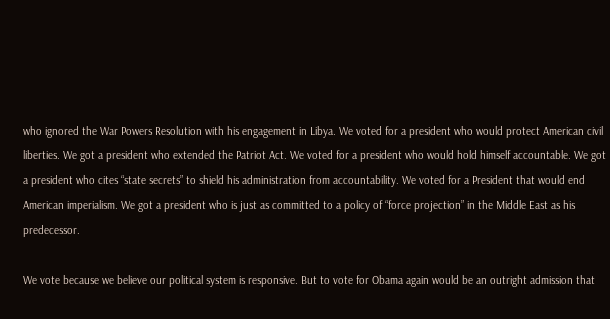who ignored the War Powers Resolution with his engagement in Libya. We voted for a president who would protect American civil liberties. We got a president who extended the Patriot Act. We voted for a president who would hold himself accountable. We got a president who cites “state secrets” to shield his administration from accountability. We voted for a President that would end American imperialism. We got a president who is just as committed to a policy of “force projection” in the Middle East as his predecessor.

We vote because we believe our political system is responsive. But to vote for Obama again would be an outright admission that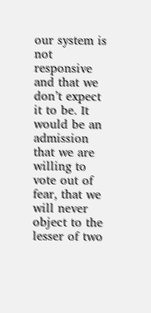our system is not responsive and that we don’t expect it to be. It would be an admission that we are willing to vote out of fear, that we will never object to the lesser of two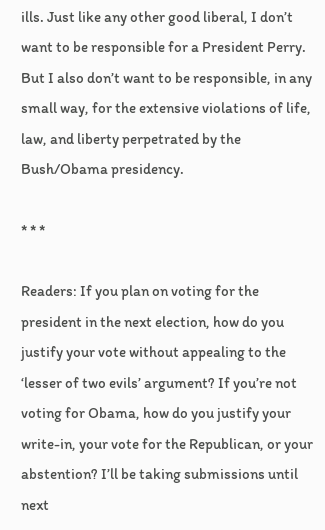ills. Just like any other good liberal, I don’t want to be responsible for a President Perry. But I also don’t want to be responsible, in any small way, for the extensive violations of life, law, and liberty perpetrated by the Bush/Obama presidency.

* * *

Readers: If you plan on voting for the president in the next election, how do you justify your vote without appealing to the ‘lesser of two evils’ argument? If you’re not voting for Obama, how do you justify your write-in, your vote for the Republican, or your abstention? I’ll be taking submissions until next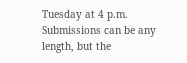Tuesday at 4 p.m. Submissions can be any length, but the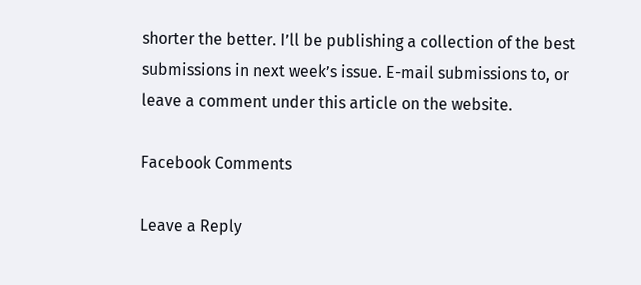shorter the better. I’ll be publishing a collection of the best submissions in next week’s issue. E-mail submissions to, or leave a comment under this article on the website.

Facebook Comments

Leave a Reply